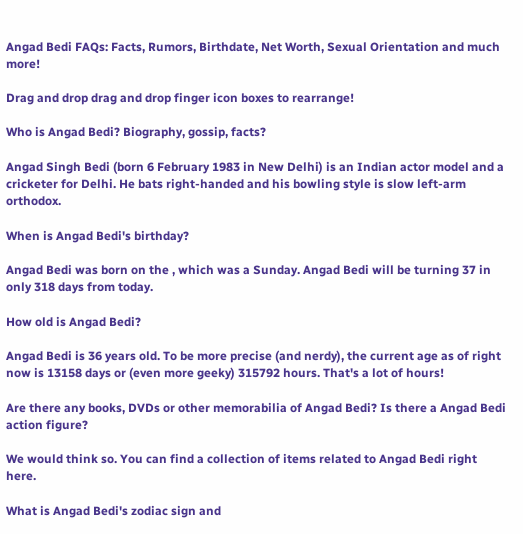Angad Bedi FAQs: Facts, Rumors, Birthdate, Net Worth, Sexual Orientation and much more!

Drag and drop drag and drop finger icon boxes to rearrange!

Who is Angad Bedi? Biography, gossip, facts?

Angad Singh Bedi (born 6 February 1983 in New Delhi) is an Indian actor model and a cricketer for Delhi. He bats right-handed and his bowling style is slow left-arm orthodox.

When is Angad Bedi's birthday?

Angad Bedi was born on the , which was a Sunday. Angad Bedi will be turning 37 in only 318 days from today.

How old is Angad Bedi?

Angad Bedi is 36 years old. To be more precise (and nerdy), the current age as of right now is 13158 days or (even more geeky) 315792 hours. That's a lot of hours!

Are there any books, DVDs or other memorabilia of Angad Bedi? Is there a Angad Bedi action figure?

We would think so. You can find a collection of items related to Angad Bedi right here.

What is Angad Bedi's zodiac sign and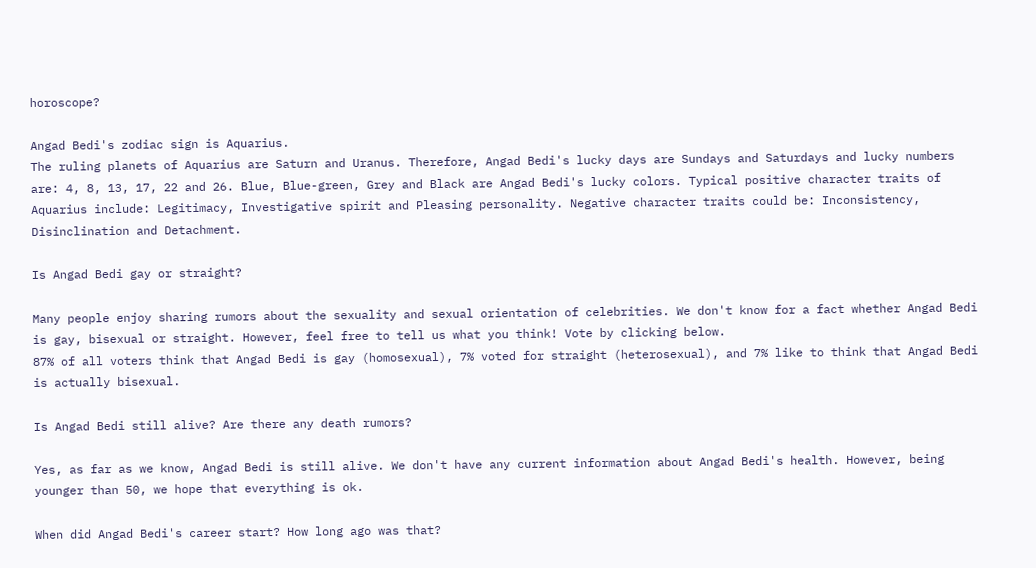horoscope?

Angad Bedi's zodiac sign is Aquarius.
The ruling planets of Aquarius are Saturn and Uranus. Therefore, Angad Bedi's lucky days are Sundays and Saturdays and lucky numbers are: 4, 8, 13, 17, 22 and 26. Blue, Blue-green, Grey and Black are Angad Bedi's lucky colors. Typical positive character traits of Aquarius include: Legitimacy, Investigative spirit and Pleasing personality. Negative character traits could be: Inconsistency, Disinclination and Detachment.

Is Angad Bedi gay or straight?

Many people enjoy sharing rumors about the sexuality and sexual orientation of celebrities. We don't know for a fact whether Angad Bedi is gay, bisexual or straight. However, feel free to tell us what you think! Vote by clicking below.
87% of all voters think that Angad Bedi is gay (homosexual), 7% voted for straight (heterosexual), and 7% like to think that Angad Bedi is actually bisexual.

Is Angad Bedi still alive? Are there any death rumors?

Yes, as far as we know, Angad Bedi is still alive. We don't have any current information about Angad Bedi's health. However, being younger than 50, we hope that everything is ok.

When did Angad Bedi's career start? How long ago was that?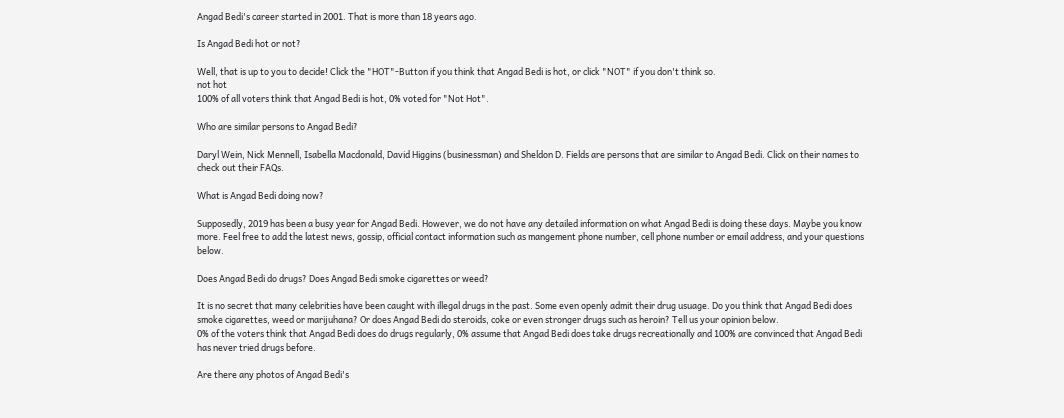Angad Bedi's career started in 2001. That is more than 18 years ago.

Is Angad Bedi hot or not?

Well, that is up to you to decide! Click the "HOT"-Button if you think that Angad Bedi is hot, or click "NOT" if you don't think so.
not hot
100% of all voters think that Angad Bedi is hot, 0% voted for "Not Hot".

Who are similar persons to Angad Bedi?

Daryl Wein, Nick Mennell, Isabella Macdonald, David Higgins (businessman) and Sheldon D. Fields are persons that are similar to Angad Bedi. Click on their names to check out their FAQs.

What is Angad Bedi doing now?

Supposedly, 2019 has been a busy year for Angad Bedi. However, we do not have any detailed information on what Angad Bedi is doing these days. Maybe you know more. Feel free to add the latest news, gossip, official contact information such as mangement phone number, cell phone number or email address, and your questions below.

Does Angad Bedi do drugs? Does Angad Bedi smoke cigarettes or weed?

It is no secret that many celebrities have been caught with illegal drugs in the past. Some even openly admit their drug usuage. Do you think that Angad Bedi does smoke cigarettes, weed or marijuhana? Or does Angad Bedi do steroids, coke or even stronger drugs such as heroin? Tell us your opinion below.
0% of the voters think that Angad Bedi does do drugs regularly, 0% assume that Angad Bedi does take drugs recreationally and 100% are convinced that Angad Bedi has never tried drugs before.

Are there any photos of Angad Bedi's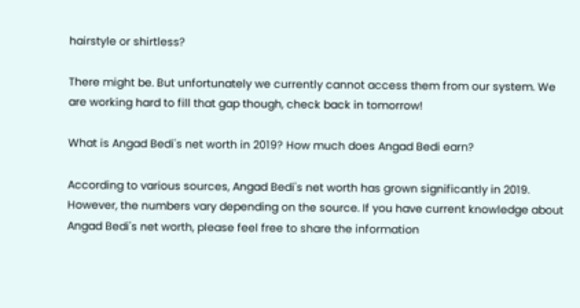hairstyle or shirtless?

There might be. But unfortunately we currently cannot access them from our system. We are working hard to fill that gap though, check back in tomorrow!

What is Angad Bedi's net worth in 2019? How much does Angad Bedi earn?

According to various sources, Angad Bedi's net worth has grown significantly in 2019. However, the numbers vary depending on the source. If you have current knowledge about Angad Bedi's net worth, please feel free to share the information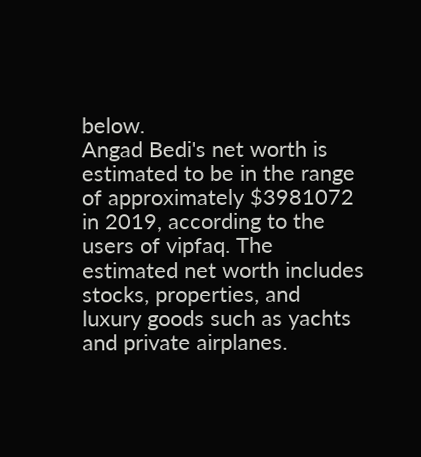below.
Angad Bedi's net worth is estimated to be in the range of approximately $3981072 in 2019, according to the users of vipfaq. The estimated net worth includes stocks, properties, and luxury goods such as yachts and private airplanes.